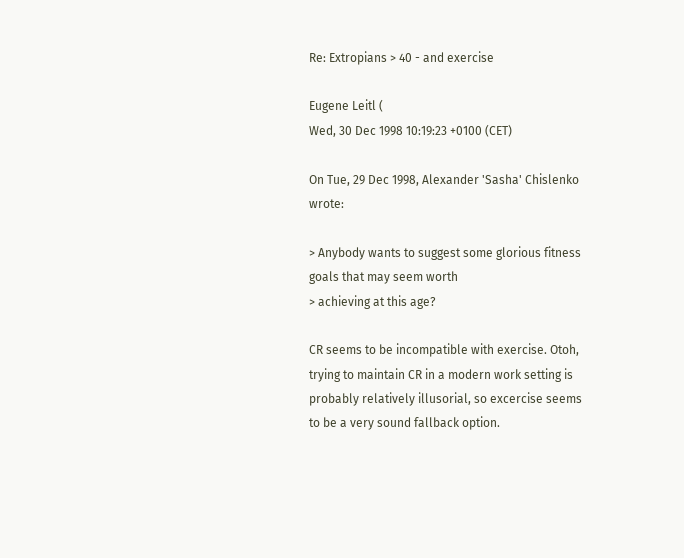Re: Extropians > 40 - and exercise

Eugene Leitl (
Wed, 30 Dec 1998 10:19:23 +0100 (CET)

On Tue, 29 Dec 1998, Alexander 'Sasha' Chislenko wrote:

> Anybody wants to suggest some glorious fitness goals that may seem worth
> achieving at this age?

CR seems to be incompatible with exercise. Otoh, trying to maintain CR in a modern work setting is probably relatively illusorial, so excercise seems to be a very sound fallback option.